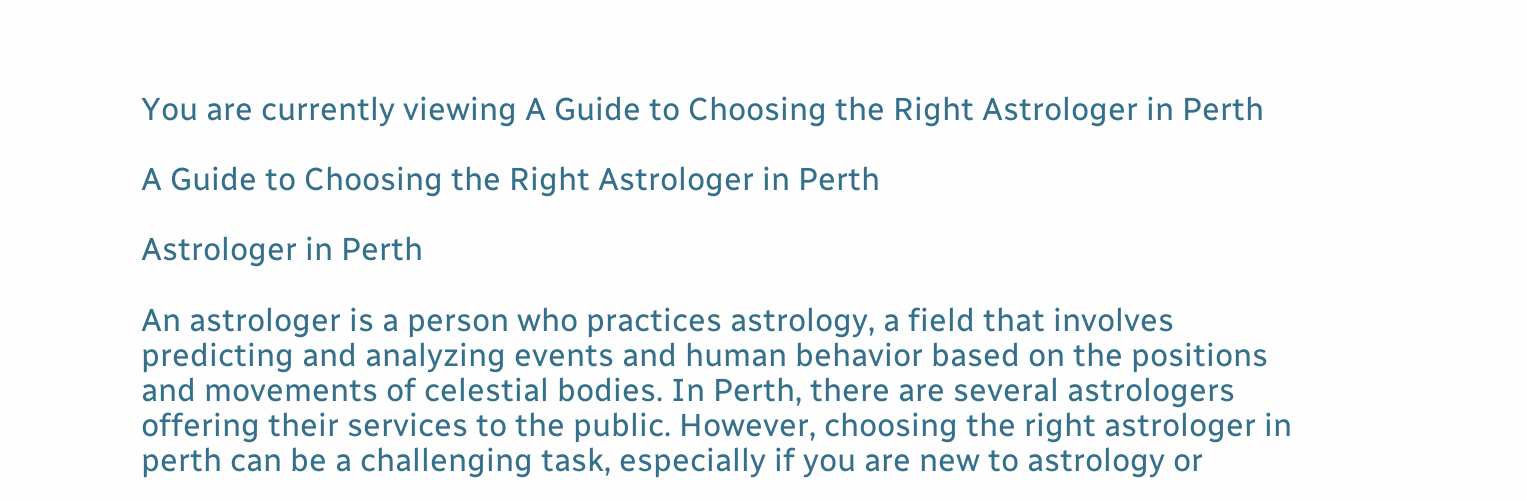You are currently viewing A Guide to Choosing the Right Astrologer in Perth

A Guide to Choosing the Right Astrologer in Perth

Astrologer in Perth

An astrologer is a person who practices astrology, a field that involves predicting and analyzing events and human behavior based on the positions and movements of celestial bodies. In Perth, there are several astrologers offering their services to the public. However, choosing the right astrologer in perth can be a challenging task, especially if you are new to astrology or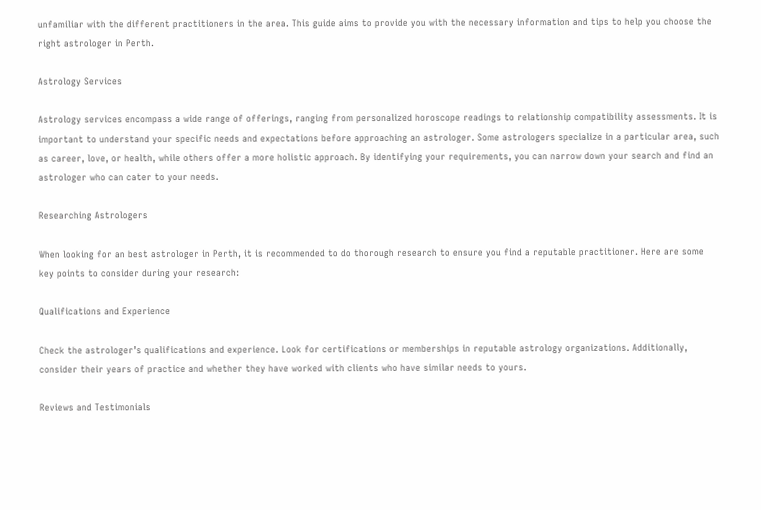unfamiliar with the different practitioners in the area. This guide aims to provide you with the necessary information and tips to help you choose the right astrologer in Perth.

Astrology Services

Astrology services encompass a wide range of offerings, ranging from personalized horoscope readings to relationship compatibility assessments. It is important to understand your specific needs and expectations before approaching an astrologer. Some astrologers specialize in a particular area, such as career, love, or health, while others offer a more holistic approach. By identifying your requirements, you can narrow down your search and find an astrologer who can cater to your needs.

Researching Astrologers

When looking for an best astrologer in Perth, it is recommended to do thorough research to ensure you find a reputable practitioner. Here are some key points to consider during your research:

Qualifications and Experience

Check the astrologer’s qualifications and experience. Look for certifications or memberships in reputable astrology organizations. Additionally, consider their years of practice and whether they have worked with clients who have similar needs to yours.

Reviews and Testimonials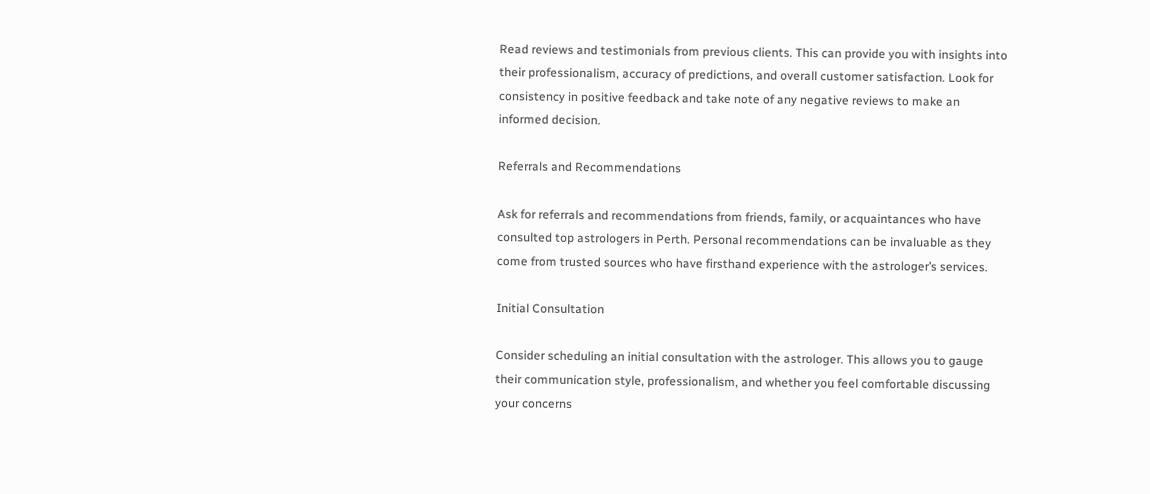Read reviews and testimonials from previous clients. This can provide you with insights into their professionalism, accuracy of predictions, and overall customer satisfaction. Look for consistency in positive feedback and take note of any negative reviews to make an informed decision.

Referrals and Recommendations

Ask for referrals and recommendations from friends, family, or acquaintances who have consulted top astrologers in Perth. Personal recommendations can be invaluable as they come from trusted sources who have firsthand experience with the astrologer’s services.

Initial Consultation

Consider scheduling an initial consultation with the astrologer. This allows you to gauge their communication style, professionalism, and whether you feel comfortable discussing your concerns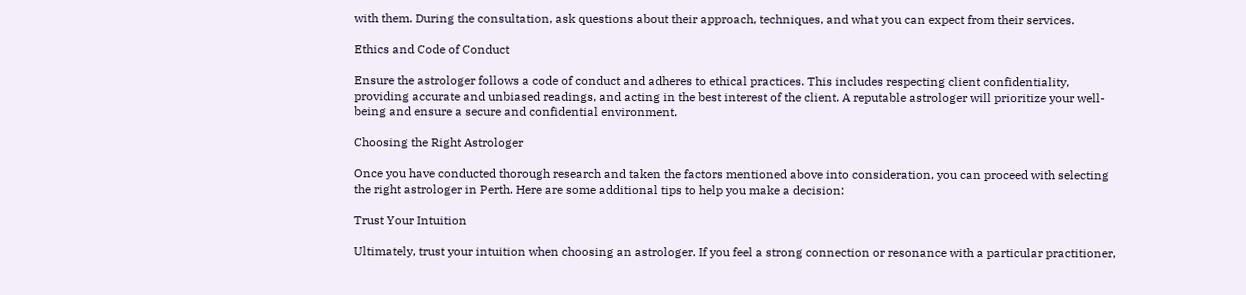with them. During the consultation, ask questions about their approach, techniques, and what you can expect from their services.

Ethics and Code of Conduct

Ensure the astrologer follows a code of conduct and adheres to ethical practices. This includes respecting client confidentiality, providing accurate and unbiased readings, and acting in the best interest of the client. A reputable astrologer will prioritize your well-being and ensure a secure and confidential environment.

Choosing the Right Astrologer

Once you have conducted thorough research and taken the factors mentioned above into consideration, you can proceed with selecting the right astrologer in Perth. Here are some additional tips to help you make a decision:

Trust Your Intuition

Ultimately, trust your intuition when choosing an astrologer. If you feel a strong connection or resonance with a particular practitioner,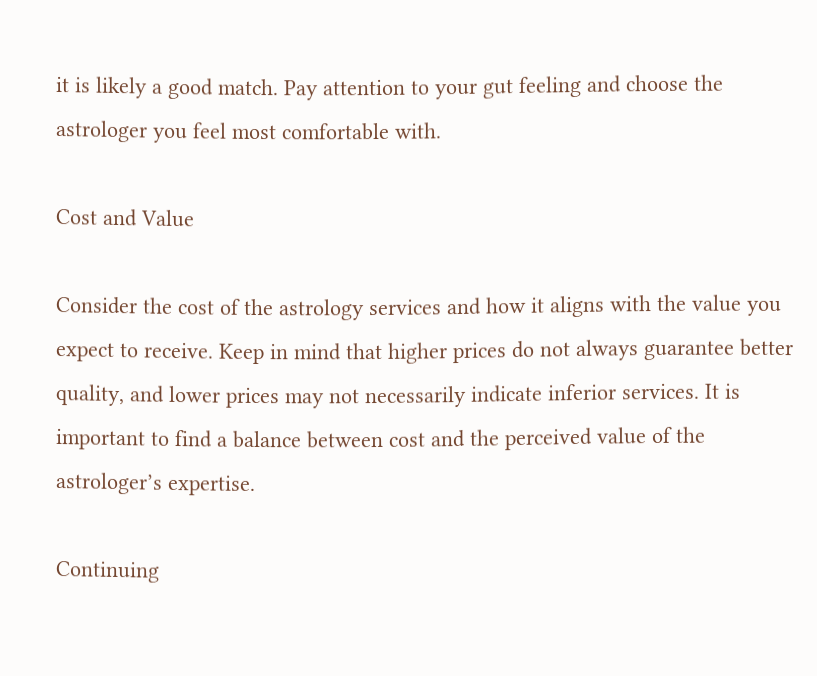it is likely a good match. Pay attention to your gut feeling and choose the astrologer you feel most comfortable with.

Cost and Value

Consider the cost of the astrology services and how it aligns with the value you expect to receive. Keep in mind that higher prices do not always guarantee better quality, and lower prices may not necessarily indicate inferior services. It is important to find a balance between cost and the perceived value of the astrologer’s expertise.

Continuing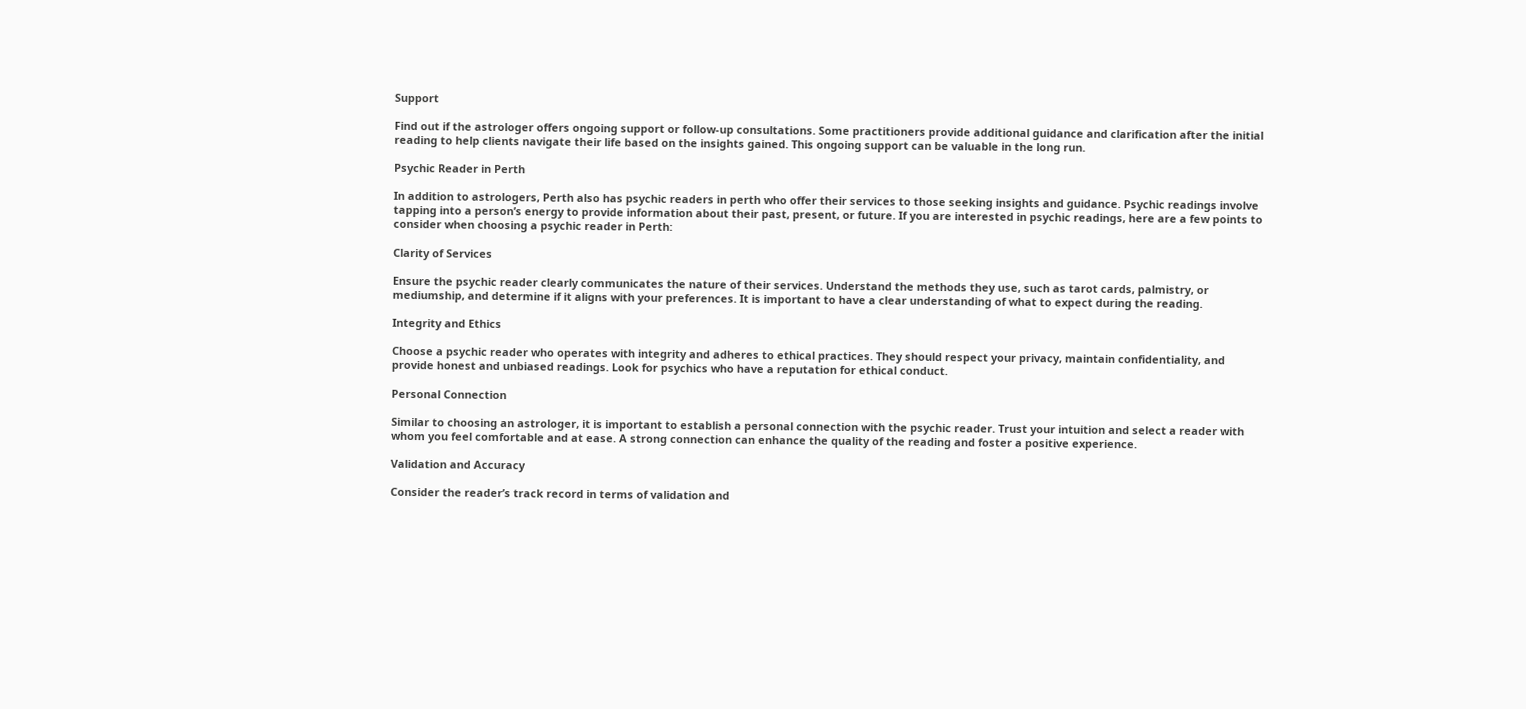Support

Find out if the astrologer offers ongoing support or follow-up consultations. Some practitioners provide additional guidance and clarification after the initial reading to help clients navigate their life based on the insights gained. This ongoing support can be valuable in the long run.

Psychic Reader in Perth

In addition to astrologers, Perth also has psychic readers in perth who offer their services to those seeking insights and guidance. Psychic readings involve tapping into a person’s energy to provide information about their past, present, or future. If you are interested in psychic readings, here are a few points to consider when choosing a psychic reader in Perth:

Clarity of Services

Ensure the psychic reader clearly communicates the nature of their services. Understand the methods they use, such as tarot cards, palmistry, or mediumship, and determine if it aligns with your preferences. It is important to have a clear understanding of what to expect during the reading.

Integrity and Ethics

Choose a psychic reader who operates with integrity and adheres to ethical practices. They should respect your privacy, maintain confidentiality, and provide honest and unbiased readings. Look for psychics who have a reputation for ethical conduct.

Personal Connection

Similar to choosing an astrologer, it is important to establish a personal connection with the psychic reader. Trust your intuition and select a reader with whom you feel comfortable and at ease. A strong connection can enhance the quality of the reading and foster a positive experience.

Validation and Accuracy

Consider the reader’s track record in terms of validation and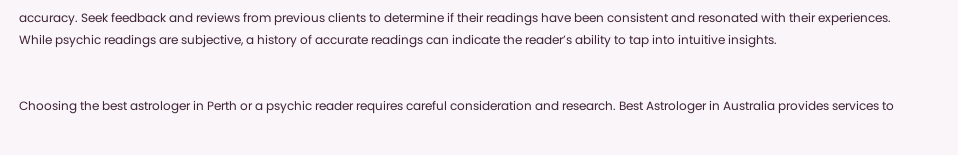accuracy. Seek feedback and reviews from previous clients to determine if their readings have been consistent and resonated with their experiences. While psychic readings are subjective, a history of accurate readings can indicate the reader’s ability to tap into intuitive insights.


Choosing the best astrologer in Perth or a psychic reader requires careful consideration and research. Best Astrologer in Australia provides services to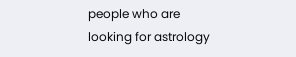people who are looking for astrology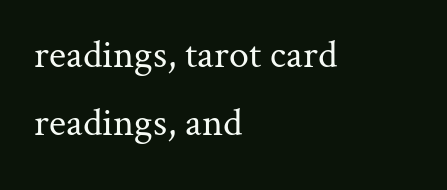readings, tarot card readings, and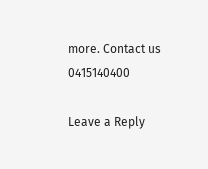more. Contact us 0415140400

Leave a Reply